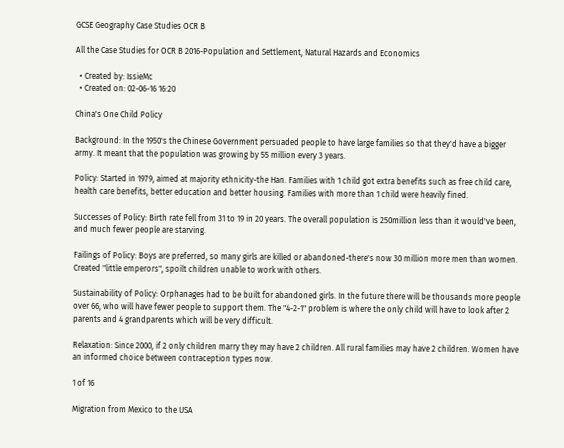GCSE Geography Case Studies OCR B

All the Case Studies for OCR B 2016-Population and Settlement, Natural Hazards and Economics

  • Created by: IssieMc
  • Created on: 02-06-16 16:20

China's One Child Policy

Background: In the 1950's the Chinese Government persuaded people to have large families so that they'd have a bigger army. It meant that the population was growing by 55 million every 3 years.

Policy: Started in 1979, aimed at majority ethnicity-the Han. Families with 1 child got extra benefits such as free child care, health care benefits, better education and better housing. Families with more than 1 child were heavily fined.

Successes of Policy: Birth rate fell from 31 to 19 in 20 years. The overall population is 250million less than it would've been, and much fewer people are starving.

Failings of Policy: Boys are preferred, so many girls are killed or abandoned-there's now 30 million more men than women. Created "little emperors", spoilt children unable to work with others.

Sustainability of Policy: Orphanages had to be built for abandoned girls. In the future there will be thousands more people over 66, who will have fewer people to support them. The "4-2-1" problem is where the only child will have to look after 2 parents and 4 grandparents which will be very difficult.

Relaxation: Since 2000, if 2 only children marry they may have 2 children. All rural families may have 2 children. Women have an informed choice between contraception types now.

1 of 16

Migration from Mexico to the USA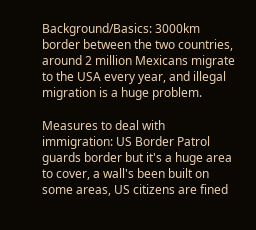Background/Basics: 3000km border between the two countries, around 2 million Mexicans migrate to the USA every year, and illegal migration is a huge problem.

Measures to deal with immigration: US Border Patrol guards border but it's a huge area to cover, a wall's been built on some areas, US citizens are fined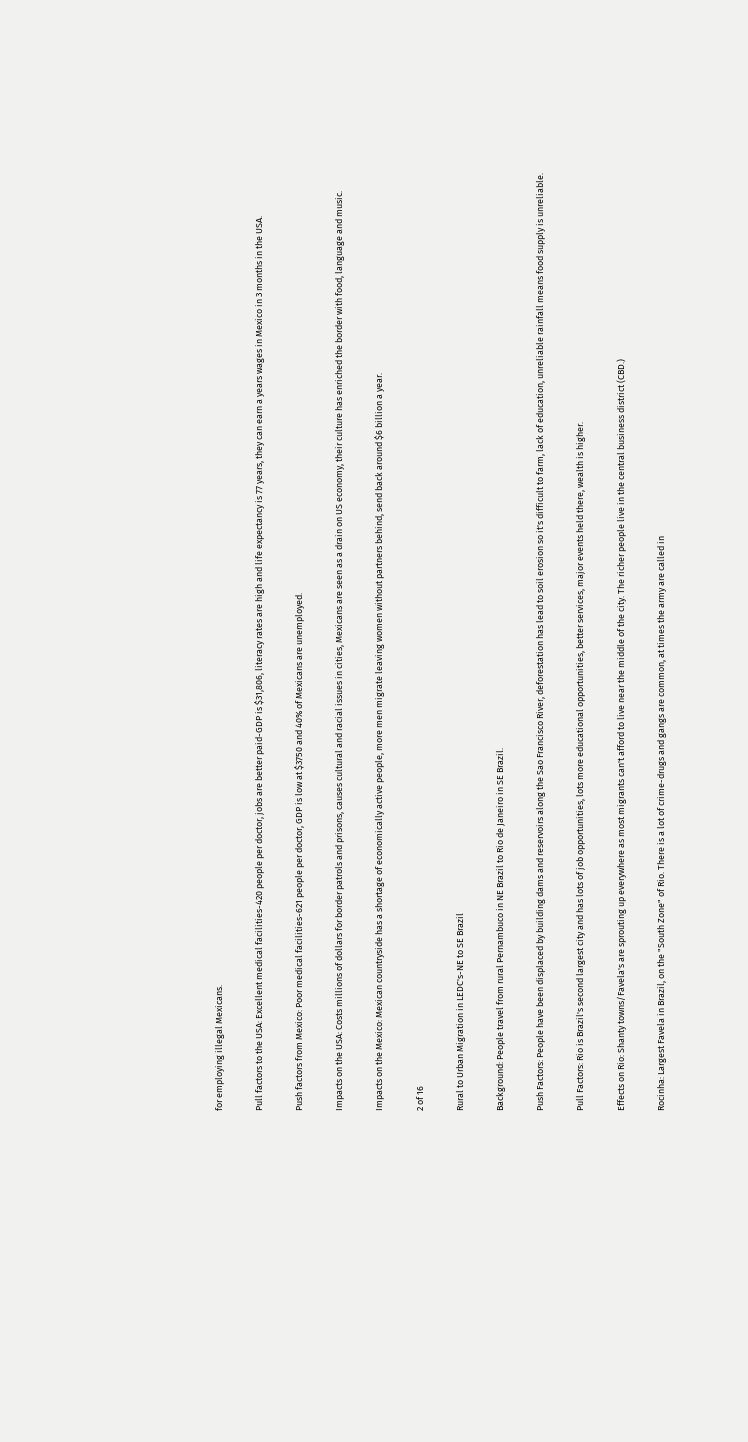for employing illegal Mexicans.

Pull factors to the USA: Excellent medical facilities-420 people per doctor, jobs are better paid-GDP is $31,806, literacy rates are high and life expectancy is 77 years, they can earn a years wages in Mexico in 3 months in the USA.

Push factors from Mexico: Poor medical facilities-621 people per doctor, GDP is low at $3750 and 40% of Mexicans are unemployed.

Impacts on the USA: Costs millions of dollars for border patrols and prisons, causes cultural and racial issues in cities, Mexicans are seen as a drain on US economy, their culture has enriched the border with food, language and music.

Impacts on the Mexico: Mexican countryside has a shortage of economically active people, more men migrate leaving women without partners behind, send back around $6 billion a year.

2 of 16

Rural to Urban Migration in LEDC's-NE to SE Brazil

Background: People travel from rural Pernambuco in NE Brazil to Rio de Janeiro in SE Brazil.

Push Factors: People have been displaced by building dams and reservoirs along the Sao Francisco River, deforestation has lead to soil erosion so it's difficult to farm, lack of education, unreliable rainfall means food supply is unreliable.

Pull Factors: Rio is Brazil's second largest city and has lots of job opportunities, lots more educational opportunities, better services, major events held there, wealth is higher.

Effects on Rio: Shanty towns/Favela's are sprouting up everywhere as most migrants can't afford to live near the middle of the city. The richer people live in the central business district (CBD.)

Rocinha: Largest Favela in Brazil, on the "South Zone" of Rio. There is a lot of crime-drugs and gangs are common, at times the army are called in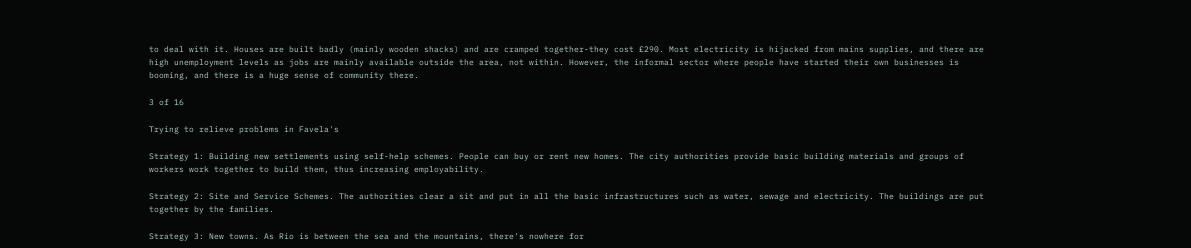to deal with it. Houses are built badly (mainly wooden shacks) and are cramped together-they cost £290. Most electricity is hijacked from mains supplies, and there are high unemployment levels as jobs are mainly available outside the area, not within. However, the informal sector where people have started their own businesses is booming, and there is a huge sense of community there.

3 of 16

Trying to relieve problems in Favela's

Strategy 1: Building new settlements using self-help schemes. People can buy or rent new homes. The city authorities provide basic building materials and groups of workers work together to build them, thus increasing employability.

Strategy 2: Site and Service Schemes. The authorities clear a sit and put in all the basic infrastructures such as water, sewage and electricity. The buildings are put together by the families.

Strategy 3: New towns. As Rio is between the sea and the mountains, there's nowhere for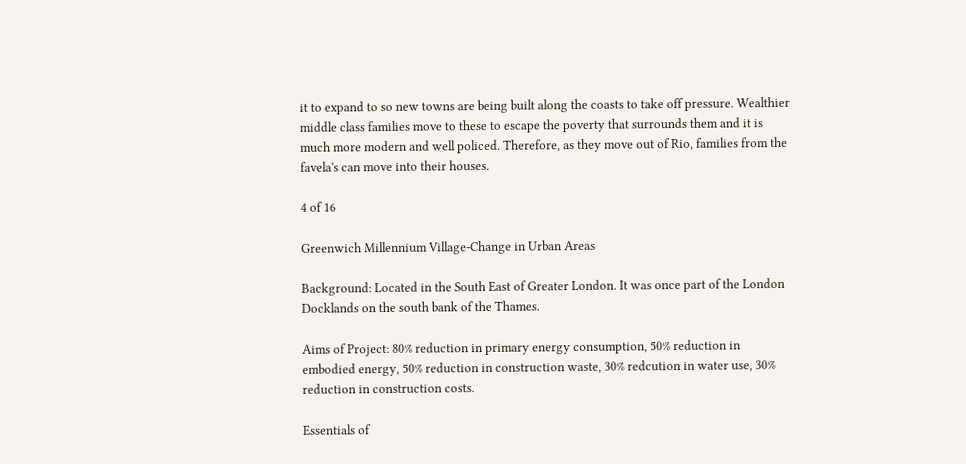it to expand to so new towns are being built along the coasts to take off pressure. Wealthier middle class families move to these to escape the poverty that surrounds them and it is much more modern and well policed. Therefore, as they move out of Rio, families from the favela's can move into their houses.

4 of 16

Greenwich Millennium Village-Change in Urban Areas

Background: Located in the South East of Greater London. It was once part of the London Docklands on the south bank of the Thames.

Aims of Project: 80% reduction in primary energy consumption, 50% reduction in embodied energy, 50% reduction in construction waste, 30% redcution in water use, 30% reduction in construction costs.

Essentials of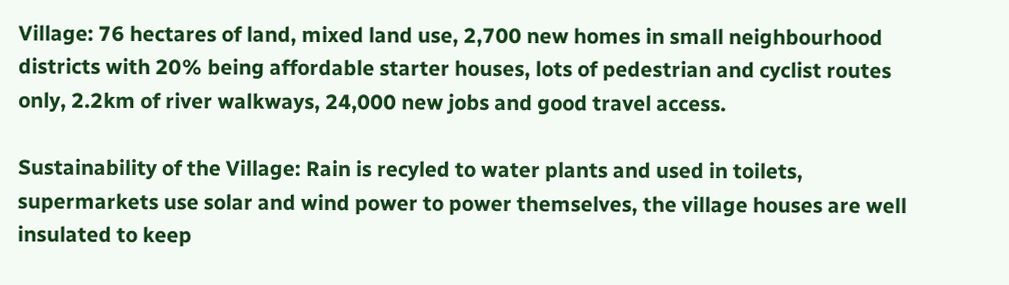Village: 76 hectares of land, mixed land use, 2,700 new homes in small neighbourhood districts with 20% being affordable starter houses, lots of pedestrian and cyclist routes only, 2.2km of river walkways, 24,000 new jobs and good travel access.

Sustainability of the Village: Rain is recyled to water plants and used in toilets, supermarkets use solar and wind power to power themselves, the village houses are well insulated to keep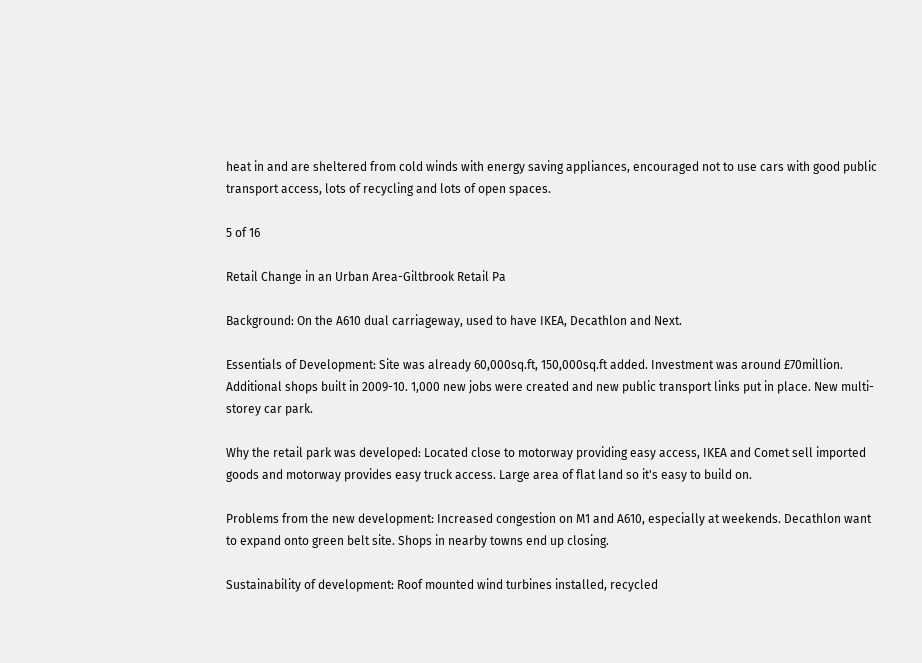heat in and are sheltered from cold winds with energy saving appliances, encouraged not to use cars with good public transport access, lots of recycling and lots of open spaces.

5 of 16

Retail Change in an Urban Area-Giltbrook Retail Pa

Background: On the A610 dual carriageway, used to have IKEA, Decathlon and Next.

Essentials of Development: Site was already 60,000sq.ft, 150,000sq.ft added. Investment was around £70million. Additional shops built in 2009-10. 1,000 new jobs were created and new public transport links put in place. New multi-storey car park.

Why the retail park was developed: Located close to motorway providing easy access, IKEA and Comet sell imported goods and motorway provides easy truck access. Large area of flat land so it's easy to build on.

Problems from the new development: Increased congestion on M1 and A610, especially at weekends. Decathlon want to expand onto green belt site. Shops in nearby towns end up closing.

Sustainability of development: Roof mounted wind turbines installed, recycled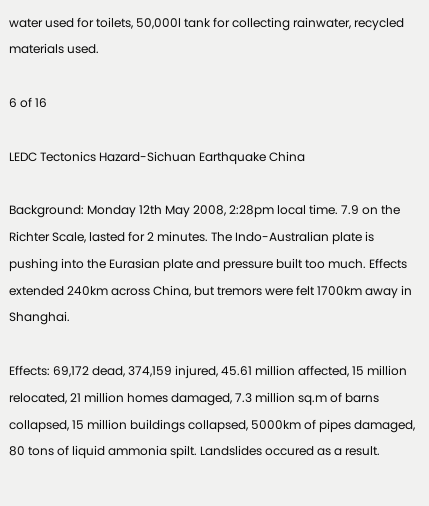water used for toilets, 50,000l tank for collecting rainwater, recycled materials used.

6 of 16

LEDC Tectonics Hazard-Sichuan Earthquake China

Background: Monday 12th May 2008, 2:28pm local time. 7.9 on the Richter Scale, lasted for 2 minutes. The Indo-Australian plate is pushing into the Eurasian plate and pressure built too much. Effects extended 240km across China, but tremors were felt 1700km away in Shanghai.

Effects: 69,172 dead, 374,159 injured, 45.61 million affected, 15 million relocated, 21 million homes damaged, 7.3 million sq.m of barns collapsed, 15 million buildings collapsed, 5000km of pipes damaged, 80 tons of liquid ammonia spilt. Landslides occured as a result.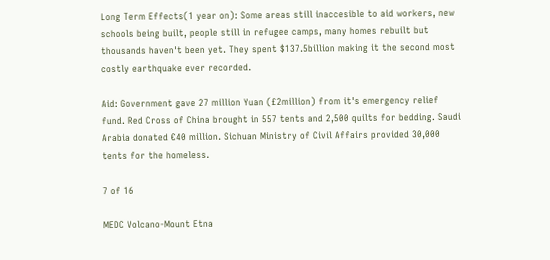Long Term Effects(1 year on): Some areas still inaccesible to aid workers, new schools being built, people still in refugee camps, many homes rebuilt but thousands haven't been yet. They spent $137.5billion making it the second most costly earthquake ever recorded.

Aid: Government gave 27 million Yuan (£2million) from it's emergency relief fund. Red Cross of China brought in 557 tents and 2,500 quilts for bedding. Saudi Arabia donated €40 million. Sichuan Ministry of Civil Affairs provided 30,000 tents for the homeless.

7 of 16

MEDC Volcano-Mount Etna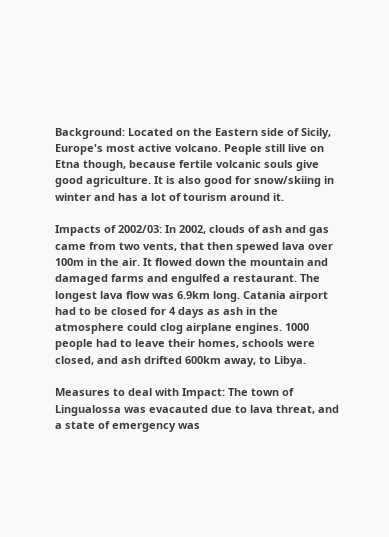Background: Located on the Eastern side of Sicily, Europe's most active volcano. People still live on Etna though, because fertile volcanic souls give good agriculture. It is also good for snow/skiing in winter and has a lot of tourism around it.

Impacts of 2002/03: In 2002, clouds of ash and gas came from two vents, that then spewed lava over 100m in the air. It flowed down the mountain and damaged farms and engulfed a restaurant. The longest lava flow was 6.9km long. Catania airport had to be closed for 4 days as ash in the atmosphere could clog airplane engines. 1000 people had to leave their homes, schools were closed, and ash drifted 600km away, to Libya.

Measures to deal with Impact: The town of Lingualossa was evacauted due to lava threat, and a state of emergency was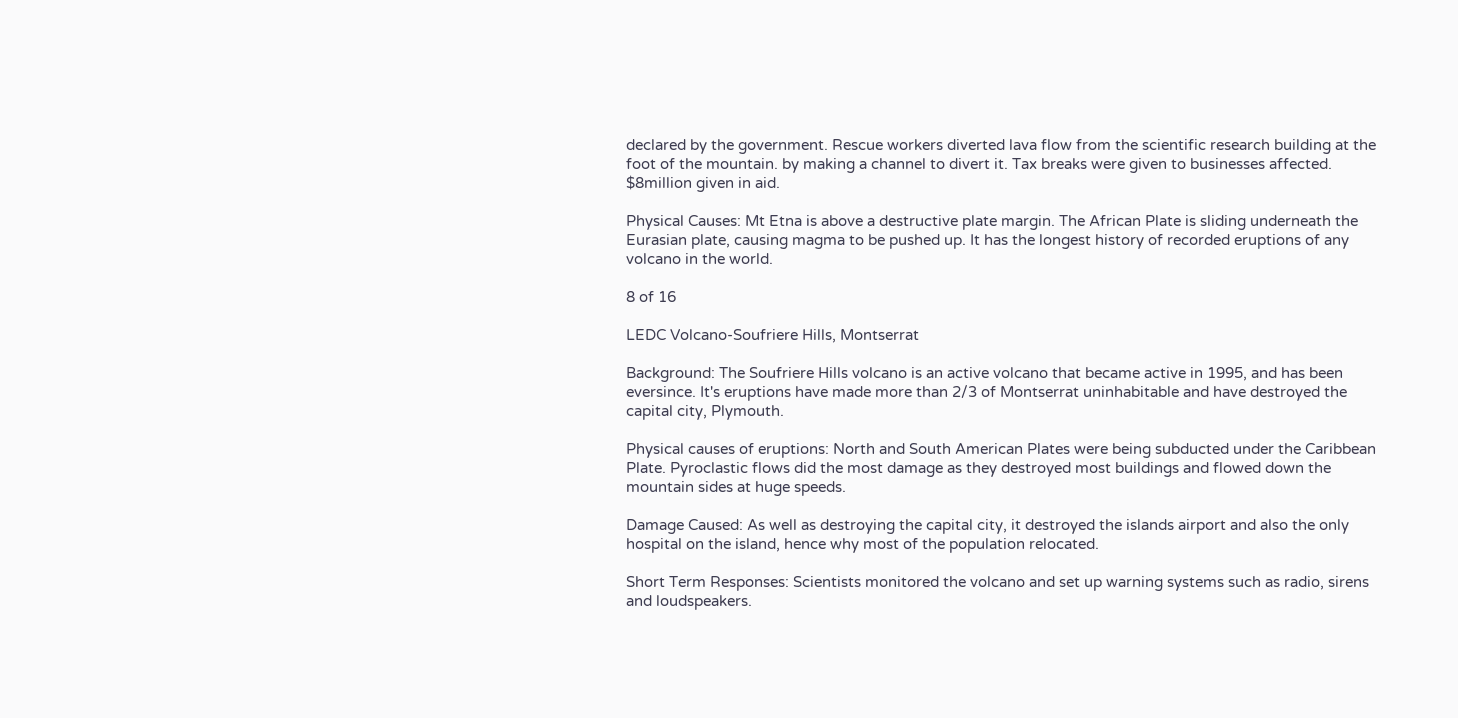declared by the government. Rescue workers diverted lava flow from the scientific research building at the foot of the mountain. by making a channel to divert it. Tax breaks were given to businesses affected. $8million given in aid.

Physical Causes: Mt Etna is above a destructive plate margin. The African Plate is sliding underneath the Eurasian plate, causing magma to be pushed up. It has the longest history of recorded eruptions of any volcano in the world.

8 of 16

LEDC Volcano-Soufriere Hills, Montserrat

Background: The Soufriere Hills volcano is an active volcano that became active in 1995, and has been eversince. It's eruptions have made more than 2/3 of Montserrat uninhabitable and have destroyed the capital city, Plymouth.

Physical causes of eruptions: North and South American Plates were being subducted under the Caribbean Plate. Pyroclastic flows did the most damage as they destroyed most buildings and flowed down the mountain sides at huge speeds.

Damage Caused: As well as destroying the capital city, it destroyed the islands airport and also the only hospital on the island, hence why most of the population relocated.

Short Term Responses: Scientists monitored the volcano and set up warning systems such as radio, sirens and loudspeakers.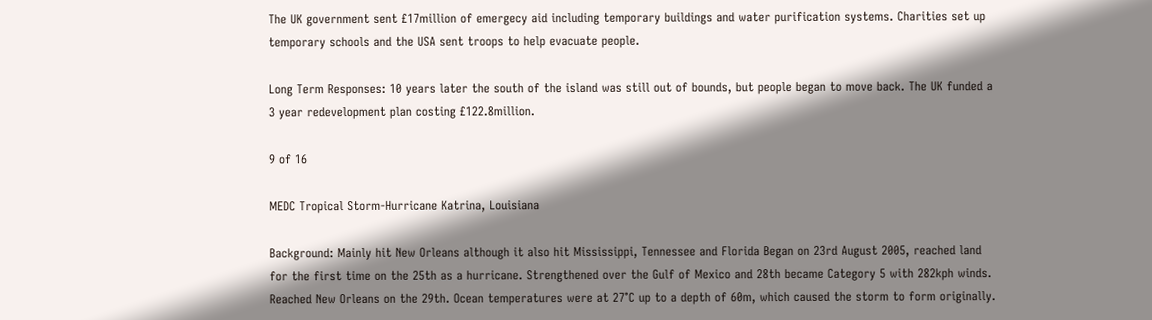The UK government sent £17million of emergecy aid including temporary buildings and water purification systems. Charities set up temporary schools and the USA sent troops to help evacuate people.

Long Term Responses: 10 years later the south of the island was still out of bounds, but people began to move back. The UK funded a 3 year redevelopment plan costing £122.8million.

9 of 16

MEDC Tropical Storm-Hurricane Katrina, Louisiana

Background: Mainly hit New Orleans although it also hit Mississippi, Tennessee and Florida Began on 23rd August 2005, reached land for the first time on the 25th as a hurricane. Strengthened over the Gulf of Mexico and 28th became Category 5 with 282kph winds. Reached New Orleans on the 29th. Ocean temperatures were at 27°C up to a depth of 60m, which caused the storm to form originally.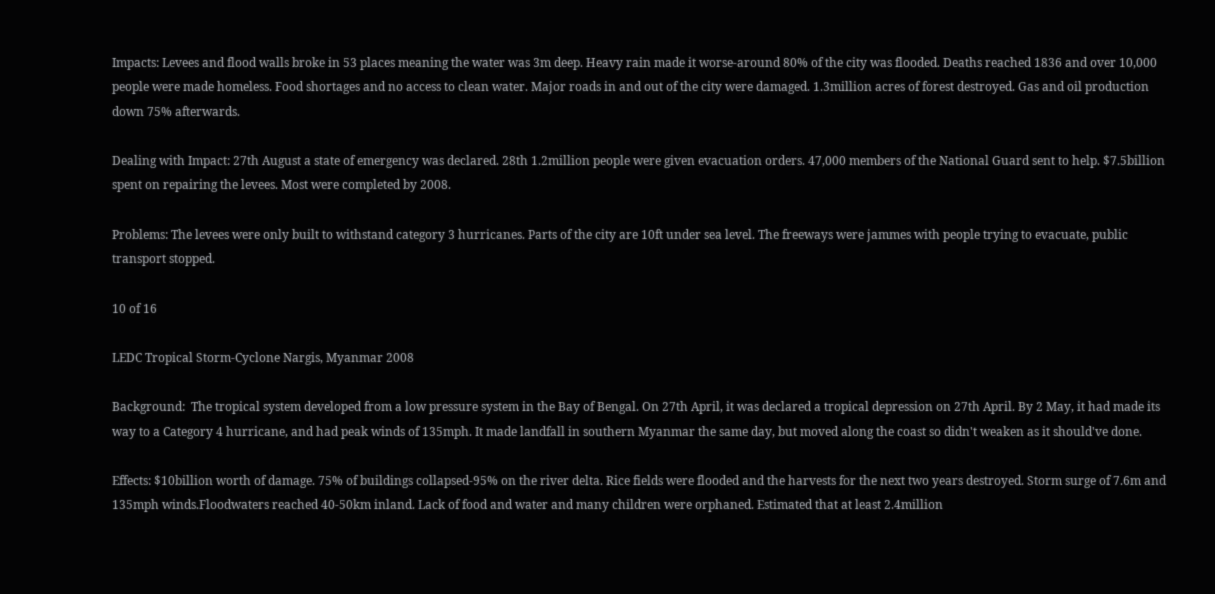Impacts: Levees and flood walls broke in 53 places meaning the water was 3m deep. Heavy rain made it worse-around 80% of the city was flooded. Deaths reached 1836 and over 10,000 people were made homeless. Food shortages and no access to clean water. Major roads in and out of the city were damaged. 1.3million acres of forest destroyed. Gas and oil production down 75% afterwards.

Dealing with Impact: 27th August a state of emergency was declared. 28th 1.2million people were given evacuation orders. 47,000 members of the National Guard sent to help. $7.5billion spent on repairing the levees. Most were completed by 2008.

Problems: The levees were only built to withstand category 3 hurricanes. Parts of the city are 10ft under sea level. The freeways were jammes with people trying to evacuate, public transport stopped.

10 of 16

LEDC Tropical Storm-Cyclone Nargis, Myanmar 2008

Background:  The tropical system developed from a low pressure system in the Bay of Bengal. On 27th April, it was declared a tropical depression on 27th April. By 2 May, it had made its way to a Category 4 hurricane, and had peak winds of 135mph. It made landfall in southern Myanmar the same day, but moved along the coast so didn't weaken as it should've done.

Effects: $10billion worth of damage. 75% of buildings collapsed-95% on the river delta. Rice fields were flooded and the harvests for the next two years destroyed. Storm surge of 7.6m and 135mph winds.Floodwaters reached 40-50km inland. Lack of food and water and many children were orphaned. Estimated that at least 2.4million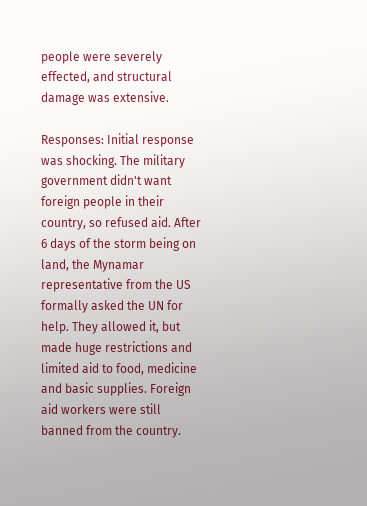people were severely effected, and structural damage was extensive.

Responses: Initial response was shocking. The military government didn't want foreign people in their country, so refused aid. After 6 days of the storm being on land, the Mynamar representative from the US formally asked the UN for help. They allowed it, but made huge restrictions and limited aid to food, medicine and basic supplies. Foreign aid workers were still banned from the country.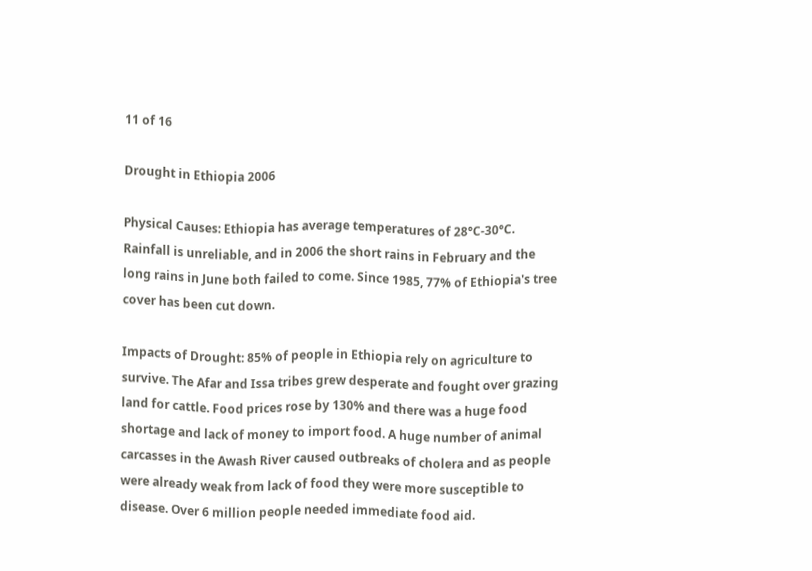11 of 16

Drought in Ethiopia 2006

Physical Causes: Ethiopia has average temperatures of 28°C-30°C. Rainfall is unreliable, and in 2006 the short rains in February and the long rains in June both failed to come. Since 1985, 77% of Ethiopia's tree cover has been cut down.

Impacts of Drought: 85% of people in Ethiopia rely on agriculture to survive. The Afar and Issa tribes grew desperate and fought over grazing land for cattle. Food prices rose by 130% and there was a huge food shortage and lack of money to import food. A huge number of animal carcasses in the Awash River caused outbreaks of cholera and as people were already weak from lack of food they were more susceptible to disease. Over 6 million people needed immediate food aid.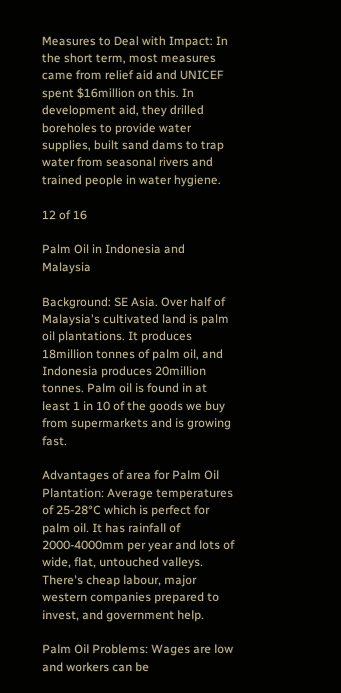Measures to Deal with Impact: In the short term, most measures came from relief aid and UNICEF spent $16million on this. In development aid, they drilled boreholes to provide water supplies, built sand dams to trap water from seasonal rivers and trained people in water hygiene.

12 of 16

Palm Oil in Indonesia and Malaysia

Background: SE Asia. Over half of Malaysia's cultivated land is palm oil plantations. It produces 18million tonnes of palm oil, and Indonesia produces 20million tonnes. Palm oil is found in at least 1 in 10 of the goods we buy from supermarkets and is growing fast.

Advantages of area for Palm Oil Plantation: Average temperatures of 25-28°C which is perfect for palm oil. It has rainfall of 2000-4000mm per year and lots of wide, flat, untouched valleys. There's cheap labour, major western companies prepared to invest, and government help.

Palm Oil Problems: Wages are low and workers can be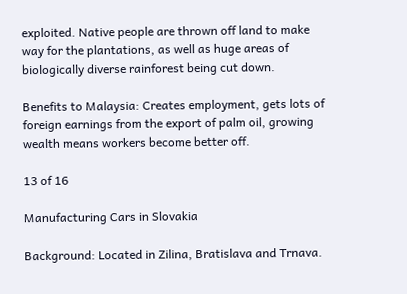exploited. Native people are thrown off land to make way for the plantations, as well as huge areas of biologically diverse rainforest being cut down.

Benefits to Malaysia: Creates employment, gets lots of foreign earnings from the export of palm oil, growing wealth means workers become better off.

13 of 16

Manufacturing Cars in Slovakia

Background: Located in Zilina, Bratislava and Trnava.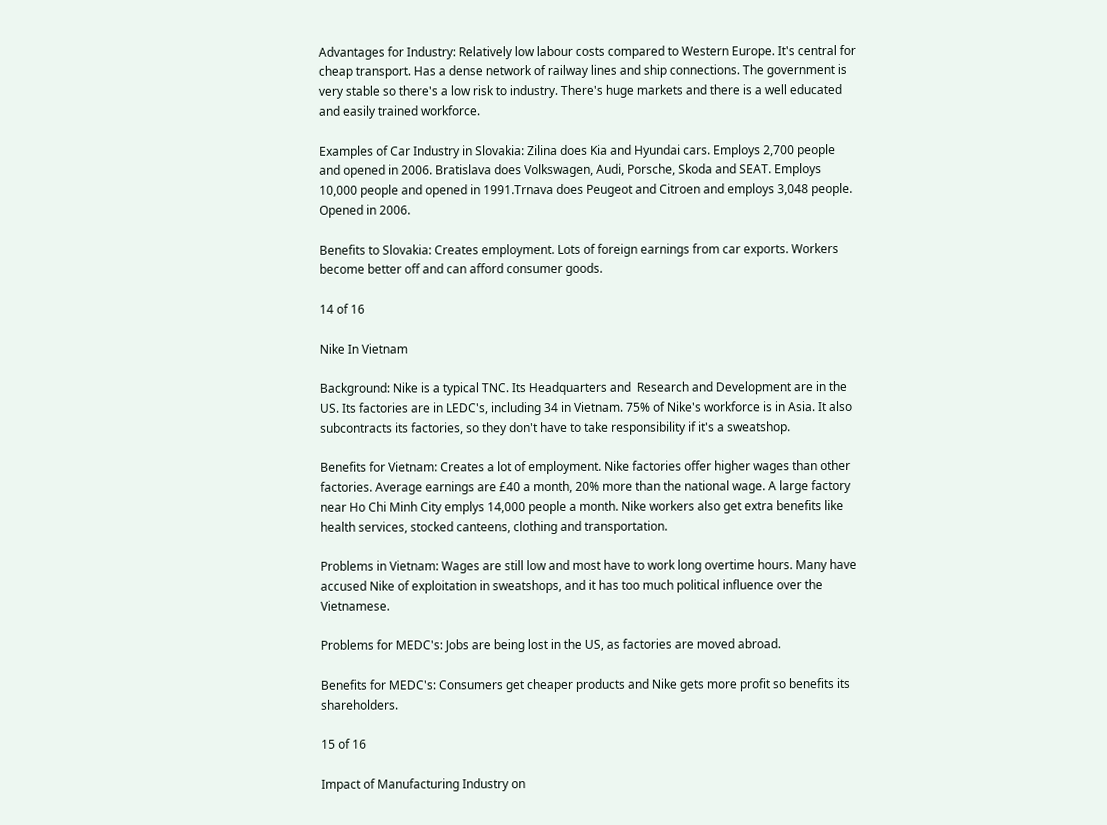Advantages for Industry: Relatively low labour costs compared to Western Europe. It's central for cheap transport. Has a dense network of railway lines and ship connections. The government is very stable so there's a low risk to industry. There's huge markets and there is a well educated and easily trained workforce.

Examples of Car Industry in Slovakia: Zilina does Kia and Hyundai cars. Employs 2,700 people and opened in 2006. Bratislava does Volkswagen, Audi, Porsche, Skoda and SEAT. Employs 10,000 people and opened in 1991.Trnava does Peugeot and Citroen and employs 3,048 people. Opened in 2006.

Benefits to Slovakia: Creates employment. Lots of foreign earnings from car exports. Workers become better off and can afford consumer goods.

14 of 16

Nike In Vietnam

Background: Nike is a typical TNC. Its Headquarters and  Research and Development are in the US. Its factories are in LEDC's, including 34 in Vietnam. 75% of Nike's workforce is in Asia. It also subcontracts its factories, so they don't have to take responsibility if it's a sweatshop.

Benefits for Vietnam: Creates a lot of employment. Nike factories offer higher wages than other factories. Average earnings are £40 a month, 20% more than the national wage. A large factory near Ho Chi Minh City emplys 14,000 people a month. Nike workers also get extra benefits like health services, stocked canteens, clothing and transportation.

Problems in Vietnam: Wages are still low and most have to work long overtime hours. Many have accused Nike of exploitation in sweatshops, and it has too much political influence over the Vietnamese.

Problems for MEDC's: Jobs are being lost in the US, as factories are moved abroad.

Benefits for MEDC's: Consumers get cheaper products and Nike gets more profit so benefits its shareholders.

15 of 16

Impact of Manufacturing Industry on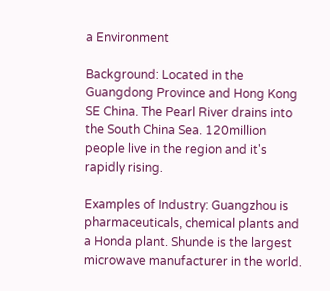a Environment

Background: Located in the Guangdong Province and Hong Kong SE China. The Pearl River drains into the South China Sea. 120million people live in the region and it's rapidly rising.

Examples of Industry: Guangzhou is pharmaceuticals, chemical plants and a Honda plant. Shunde is the largest microwave manufacturer in the world.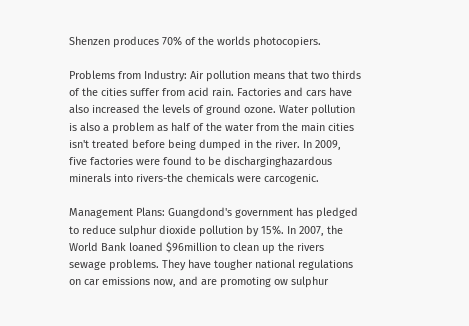Shenzen produces 70% of the worlds photocopiers.

Problems from Industry: Air pollution means that two thirds of the cities suffer from acid rain. Factories and cars have also increased the levels of ground ozone. Water pollution is also a problem as half of the water from the main cities isn't treated before being dumped in the river. In 2009, five factories were found to be discharginghazardous minerals into rivers-the chemicals were carcogenic.

Management Plans: Guangdond's government has pledged to reduce sulphur dioxide pollution by 15%. In 2007, the World Bank loaned $96million to clean up the rivers sewage problems. They have tougher national regulations on car emissions now, and are promoting ow sulphur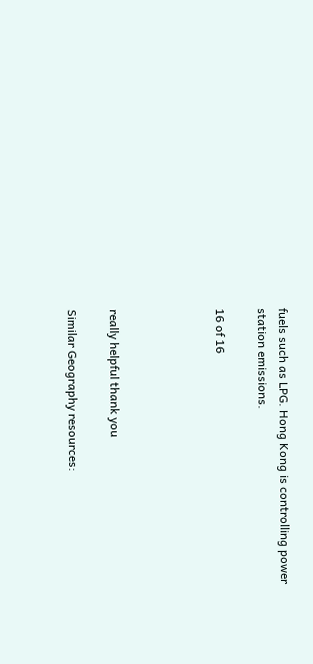fuels such as LPG. Hong Kong is controlling power station emissions.

16 of 16




really helpful thank you

Similar Geography resources: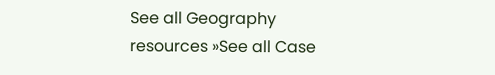See all Geography resources »See all Case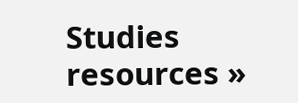Studies resources »